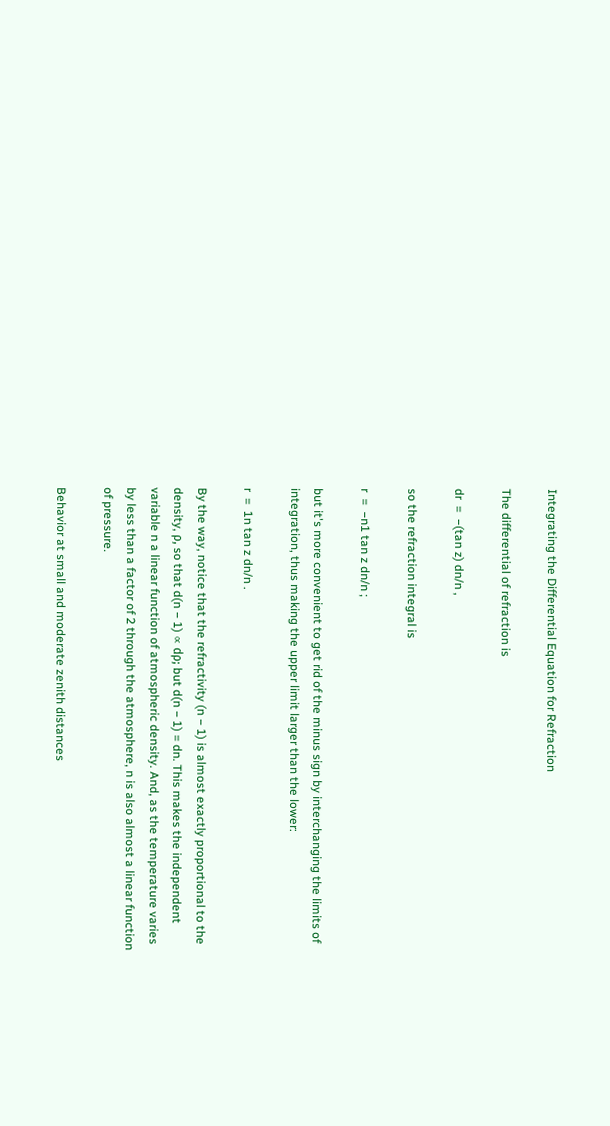Integrating the Differential Equation for Refraction

The differential of refraction is

dr  =  −(tan z) dn/n ,

so the refraction integral is

r  =  −n1 tan z dn/n ;

but it's more convenient to get rid of the minus sign by interchanging the limits of integration, thus making the upper limit larger than the lower:

r  =  1n tan z dn/n .

By the way, notice that the refractivity (n − 1) is almost exactly proportional to the density, ρ, so that d(n − 1) ∝ dρ; but d(n − 1) = dn. This makes the independent variable n a linear function of atmospheric density. And, as the temperature varies by less than a factor of 2 through the atmosphere, n is also almost a linear function of pressure.

Behavior at small and moderate zenith distances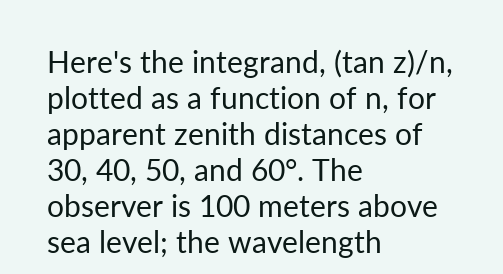Here's the integrand, (tan z)/n, plotted as a function of n, for apparent zenith distances of 30, 40, 50, and 60°. The observer is 100 meters above sea level; the wavelength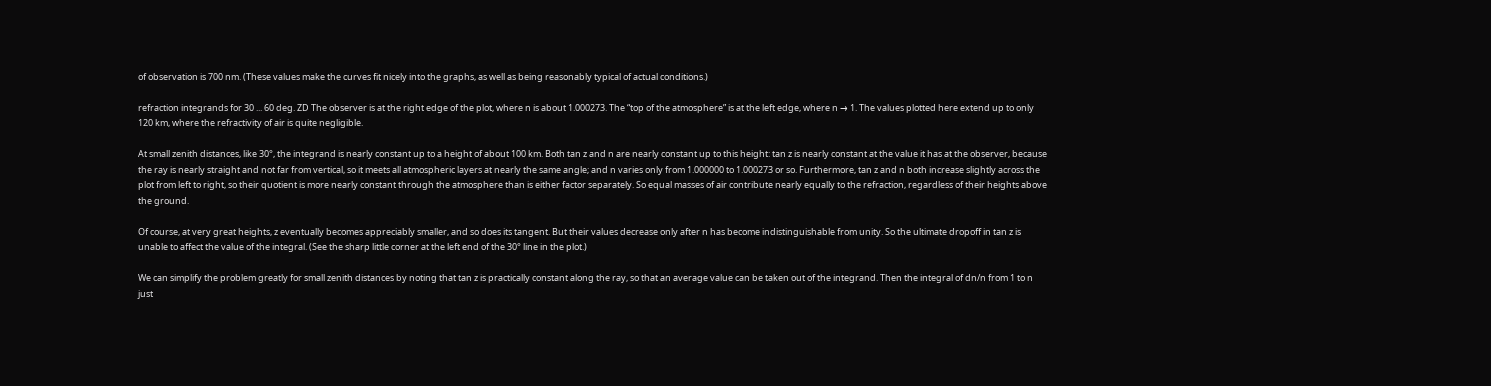of observation is 700 nm. (These values make the curves fit nicely into the graphs, as well as being reasonably typical of actual conditions.)

refraction integrands for 30 ... 60 deg. ZD The observer is at the right edge of the plot, where n is about 1.000273. The “top of the atmosphere” is at the left edge, where n → 1. The values plotted here extend up to only 120 km, where the refractivity of air is quite negligible.

At small zenith distances, like 30°, the integrand is nearly constant up to a height of about 100 km. Both tan z and n are nearly constant up to this height: tan z is nearly constant at the value it has at the observer, because the ray is nearly straight and not far from vertical, so it meets all atmospheric layers at nearly the same angle; and n varies only from 1.000000 to 1.000273 or so. Furthermore, tan z and n both increase slightly across the plot from left to right, so their quotient is more nearly constant through the atmosphere than is either factor separately. So equal masses of air contribute nearly equally to the refraction, regardless of their heights above the ground.

Of course, at very great heights, z eventually becomes appreciably smaller, and so does its tangent. But their values decrease only after n has become indistinguishable from unity. So the ultimate dropoff in tan z is unable to affect the value of the integral. (See the sharp little corner at the left end of the 30° line in the plot.)

We can simplify the problem greatly for small zenith distances by noting that tan z is practically constant along the ray, so that an average value can be taken out of the integrand. Then the integral of dn/n from 1 to n just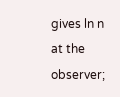gives ln n at the observer;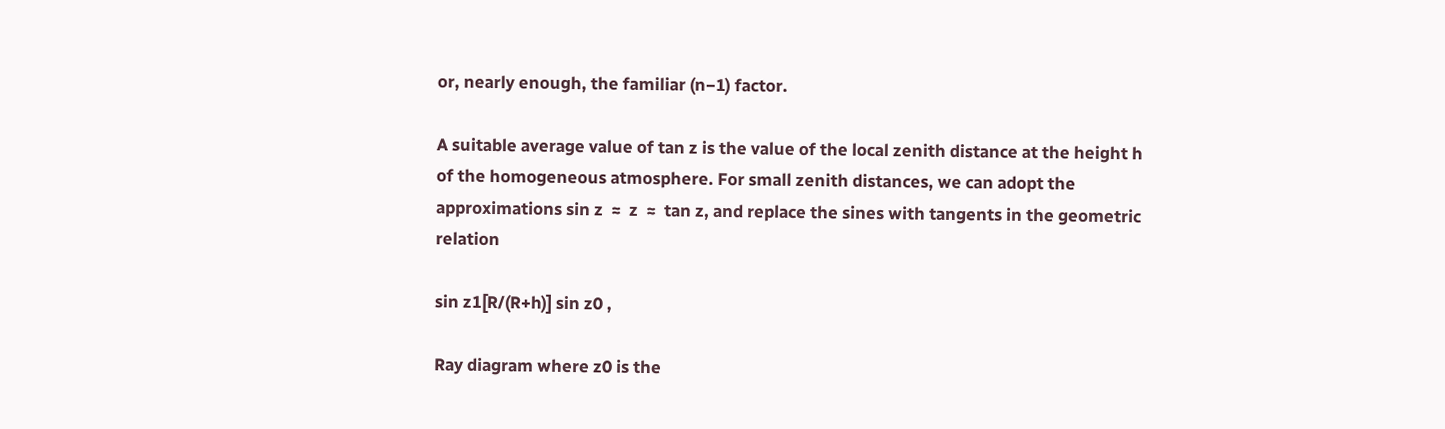or, nearly enough, the familiar (n−1) factor.

A suitable average value of tan z is the value of the local zenith distance at the height h of the homogeneous atmosphere. For small zenith distances, we can adopt the approximations sin z  ≈  z  ≈  tan z, and replace the sines with tangents in the geometric relation

sin z1[R/(R+h)] sin z0 ,

Ray diagram where z0 is the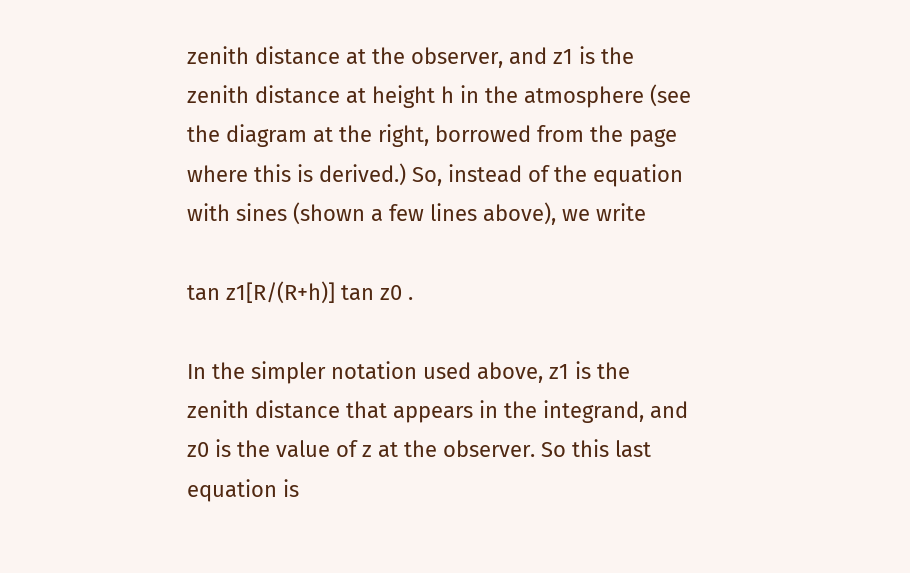zenith distance at the observer, and z1 is the zenith distance at height h in the atmosphere (see the diagram at the right, borrowed from the page where this is derived.) So, instead of the equation with sines (shown a few lines above), we write

tan z1[R/(R+h)] tan z0 .

In the simpler notation used above, z1 is the zenith distance that appears in the integrand, and z0 is the value of z at the observer. So this last equation is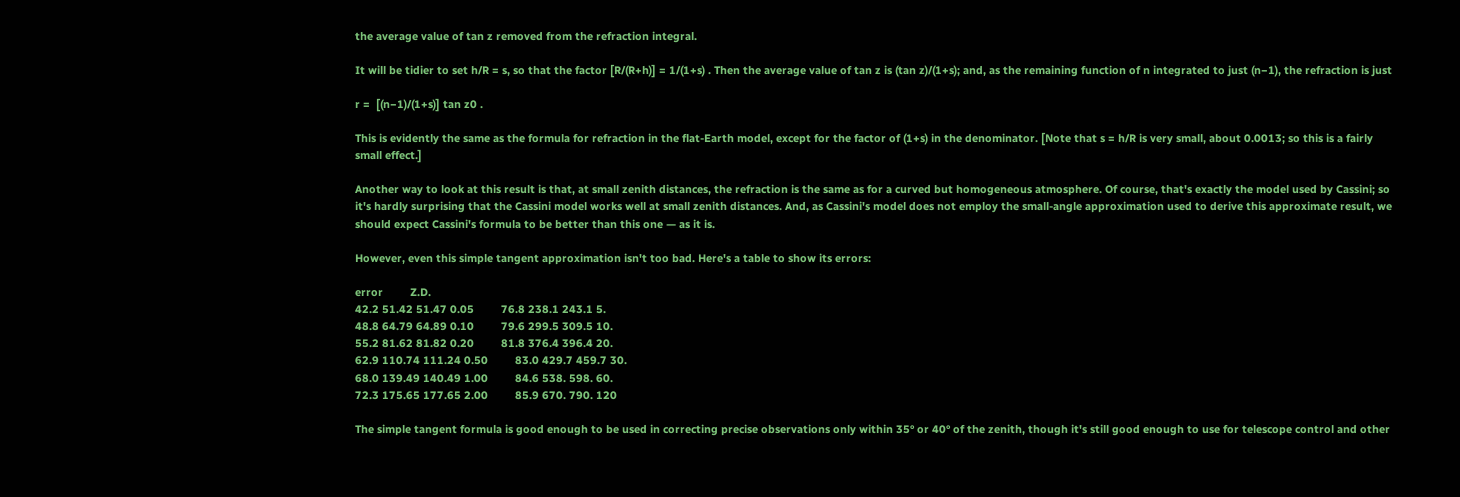the average value of tan z removed from the refraction integral.

It will be tidier to set h/R = s, so that the factor [R/(R+h)] = 1/(1+s) . Then the average value of tan z is (tan z)/(1+s); and, as the remaining function of n integrated to just (n−1), the refraction is just

r =  [(n−1)/(1+s)] tan z0 .

This is evidently the same as the formula for refraction in the flat-Earth model, except for the factor of (1+s) in the denominator. [Note that s = h/R is very small, about 0.0013; so this is a fairly small effect.]

Another way to look at this result is that, at small zenith distances, the refraction is the same as for a curved but homogeneous atmosphere. Of course, that's exactly the model used by Cassini; so it's hardly surprising that the Cassini model works well at small zenith distances. And, as Cassini's model does not employ the small-angle approximation used to derive this approximate result, we should expect Cassini's formula to be better than this one — as it is.

However, even this simple tangent approximation isn't too bad. Here's a table to show its errors:

error         Z.D.
42.2 51.42 51.47 0.05         76.8 238.1 243.1 5.
48.8 64.79 64.89 0.10         79.6 299.5 309.5 10.
55.2 81.62 81.82 0.20         81.8 376.4 396.4 20.
62.9 110.74 111.24 0.50         83.0 429.7 459.7 30.
68.0 139.49 140.49 1.00         84.6 538. 598. 60.
72.3 175.65 177.65 2.00         85.9 670. 790. 120

The simple tangent formula is good enough to be used in correcting precise observations only within 35° or 40° of the zenith, though it's still good enough to use for telescope control and other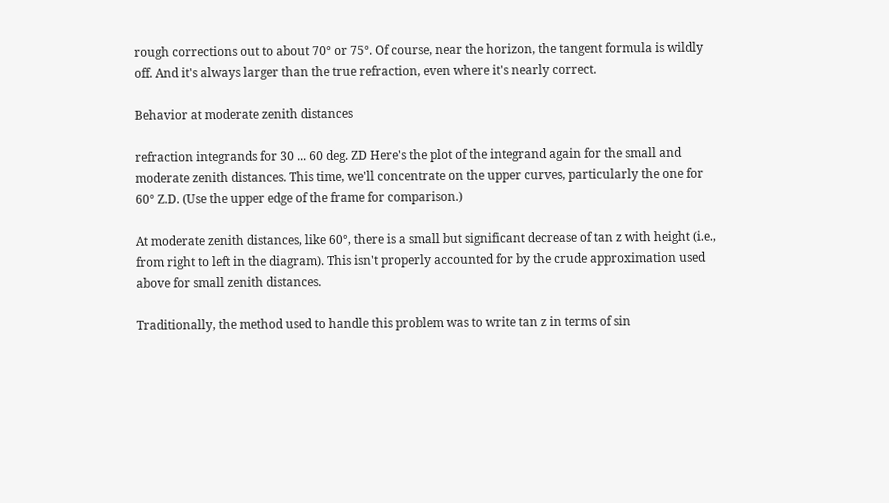rough corrections out to about 70° or 75°. Of course, near the horizon, the tangent formula is wildly off. And it's always larger than the true refraction, even where it's nearly correct.

Behavior at moderate zenith distances

refraction integrands for 30 ... 60 deg. ZD Here's the plot of the integrand again for the small and moderate zenith distances. This time, we'll concentrate on the upper curves, particularly the one for 60° Z.D. (Use the upper edge of the frame for comparison.)

At moderate zenith distances, like 60°, there is a small but significant decrease of tan z with height (i.e., from right to left in the diagram). This isn't properly accounted for by the crude approximation used above for small zenith distances.

Traditionally, the method used to handle this problem was to write tan z in terms of sin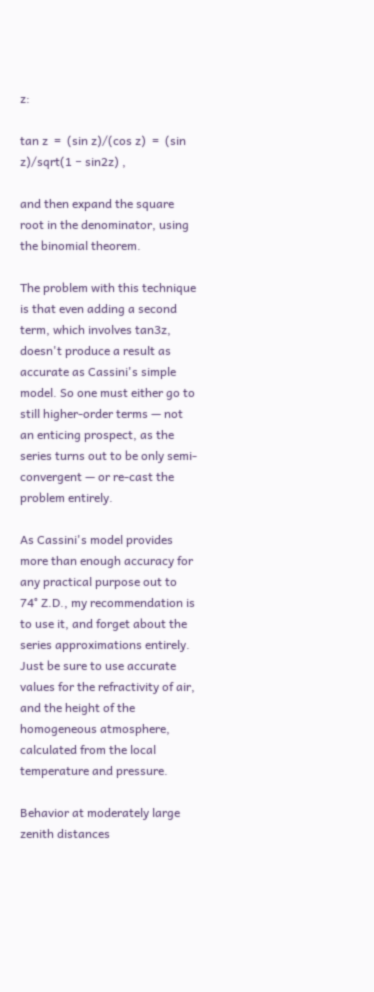z:

tan z  =  (sin z)/(cos z)  =  (sin z)/sqrt(1 − sin2z) ,

and then expand the square root in the denominator, using the binomial theorem.

The problem with this technique is that even adding a second term, which involves tan3z, doesn't produce a result as accurate as Cassini's simple model. So one must either go to still higher-order terms — not an enticing prospect, as the series turns out to be only semi-convergent — or re-cast the problem entirely.

As Cassini's model provides more than enough accuracy for any practical purpose out to 74° Z.D., my recommendation is to use it, and forget about the series approximations entirely. Just be sure to use accurate values for the refractivity of air, and the height of the homogeneous atmosphere, calculated from the local temperature and pressure.

Behavior at moderately large zenith distances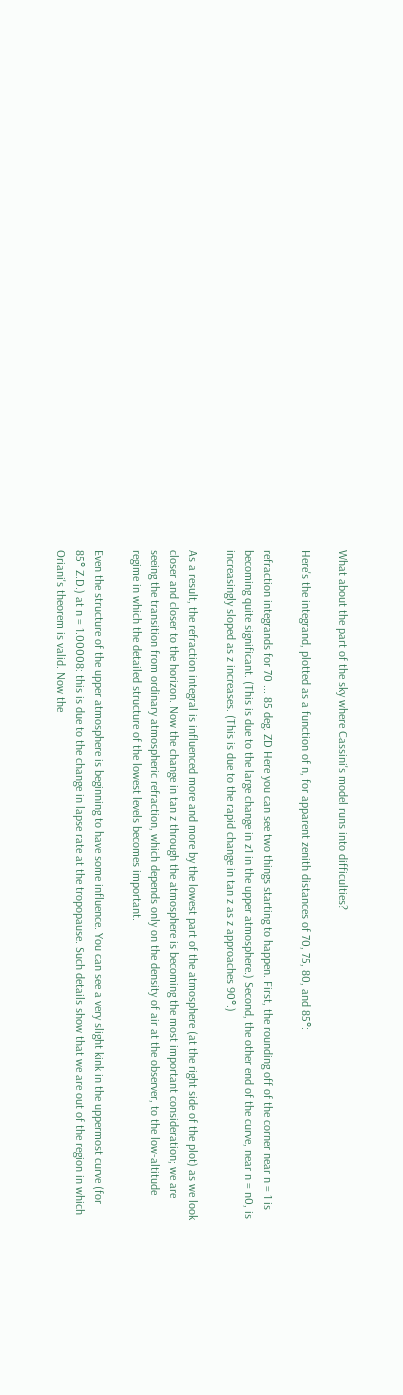What about the part of the sky where Cassini's model runs into difficulties?

Here's the integrand, plotted as a function of n, for apparent zenith distances of 70, 75, 80, and 85°:

refraction integrands for 70 ... 85 deg. ZD Here you can see two things starting to happen. First, the rounding off of the corner near n = 1 is becoming quite significant. (This is due to the large change in z1 in the upper atmosphere.) Second, the other end of the curve, near n = n0, is increasingly sloped as z increases. (This is due to the rapid change in tan z as z approaches 90°.)

As a result, the refraction integral is influenced more and more by the lowest part of the atmosphere (at the right side of the plot) as we look closer and closer to the horizon. Now the change in tan z through the atmosphere is becoming the most important consideration; we are seeing the transition from ordinary atmospheric refraction, which depends only on the density of air at the observer, to the low-altitude regime in which the detailed structure of the lowest levels becomes important.

Even the structure of the upper atmosphere is beginning to have some influence. You can see a very slight kink in the uppermost curve (for 85° Z.D.) at n = 1.00008: this is due to the change in lapse rate at the tropopause. Such details show that we are out of the region in which Oriani's theorem is valid. Now the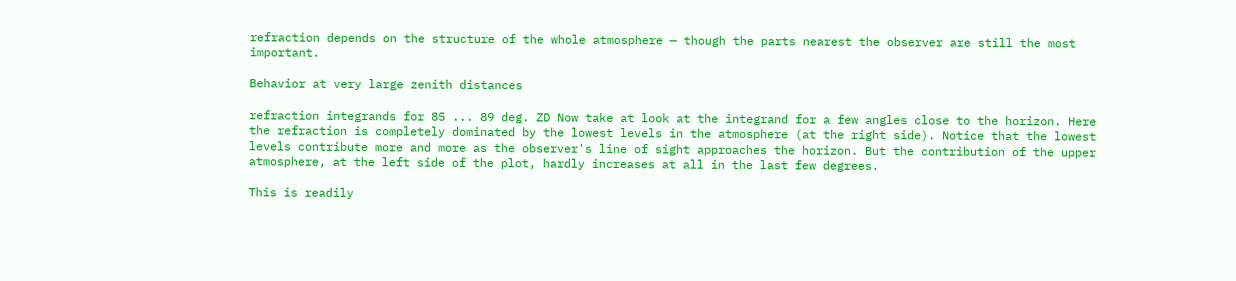refraction depends on the structure of the whole atmosphere — though the parts nearest the observer are still the most important.

Behavior at very large zenith distances

refraction integrands for 85 ... 89 deg. ZD Now take at look at the integrand for a few angles close to the horizon. Here the refraction is completely dominated by the lowest levels in the atmosphere (at the right side). Notice that the lowest levels contribute more and more as the observer's line of sight approaches the horizon. But the contribution of the upper atmosphere, at the left side of the plot, hardly increases at all in the last few degrees.

This is readily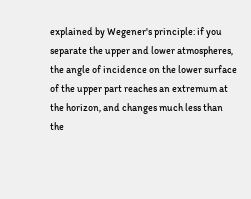explained by Wegener's principle: if you separate the upper and lower atmospheres, the angle of incidence on the lower surface of the upper part reaches an extremum at the horizon, and changes much less than the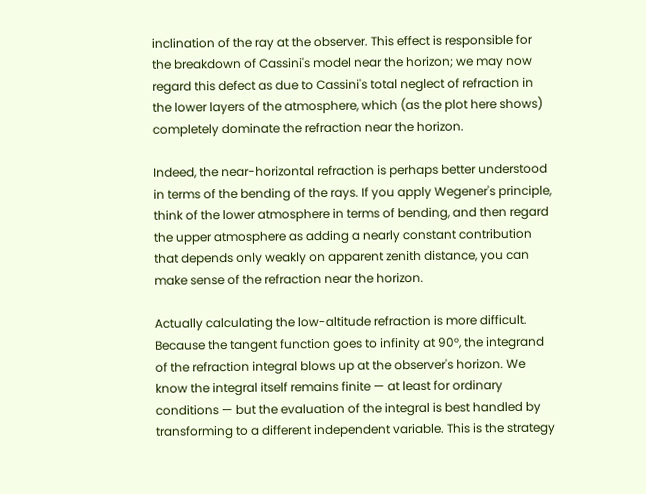inclination of the ray at the observer. This effect is responsible for the breakdown of Cassini's model near the horizon; we may now regard this defect as due to Cassini's total neglect of refraction in the lower layers of the atmosphere, which (as the plot here shows) completely dominate the refraction near the horizon.

Indeed, the near-horizontal refraction is perhaps better understood in terms of the bending of the rays. If you apply Wegener's principle, think of the lower atmosphere in terms of bending, and then regard the upper atmosphere as adding a nearly constant contribution that depends only weakly on apparent zenith distance, you can make sense of the refraction near the horizon.

Actually calculating the low-altitude refraction is more difficult. Because the tangent function goes to infinity at 90°, the integrand of the refraction integral blows up at the observer's horizon. We know the integral itself remains finite — at least for ordinary conditions — but the evaluation of the integral is best handled by transforming to a different independent variable. This is the strategy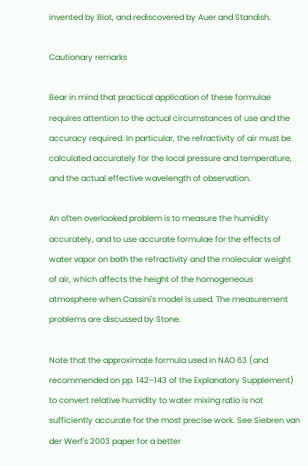invented by Biot, and rediscovered by Auer and Standish.

Cautionary remarks

Bear in mind that practical application of these formulae requires attention to the actual circumstances of use and the accuracy required. In particular, the refractivity of air must be calculated accurately for the local pressure and temperature, and the actual effective wavelength of observation.

An often overlooked problem is to measure the humidity accurately, and to use accurate formulae for the effects of water vapor on both the refractivity and the molecular weight of air, which affects the height of the homogeneous atmosphere when Cassini's model is used. The measurement problems are discussed by Stone.

Note that the approximate formula used in NAO 63 (and recommended on pp. 142–143 of the Explanatory Supplement) to convert relative humidity to water mixing ratio is not sufficiently accurate for the most precise work. See Siebren van der Werf's 2003 paper for a better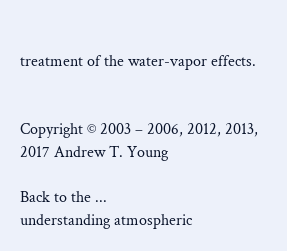treatment of the water-vapor effects.


Copyright © 2003 – 2006, 2012, 2013, 2017 Andrew T. Young

Back to the ...
understanding atmospheric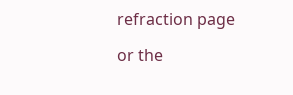refraction page

or the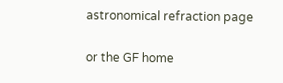astronomical refraction page

or the GF home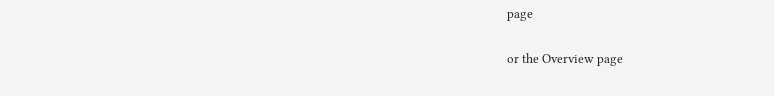page

or the Overview page